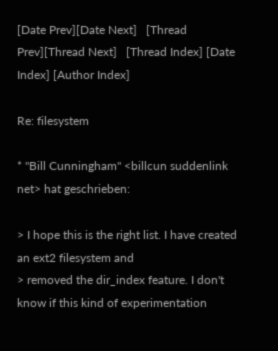[Date Prev][Date Next]   [Thread Prev][Thread Next]   [Thread Index] [Date Index] [Author Index]

Re: filesystem

* "Bill Cunningham" <billcun suddenlink net> hat geschrieben:

> I hope this is the right list. I have created an ext2 filesystem and
> removed the dir_index feature. I don't know if this kind of experimentation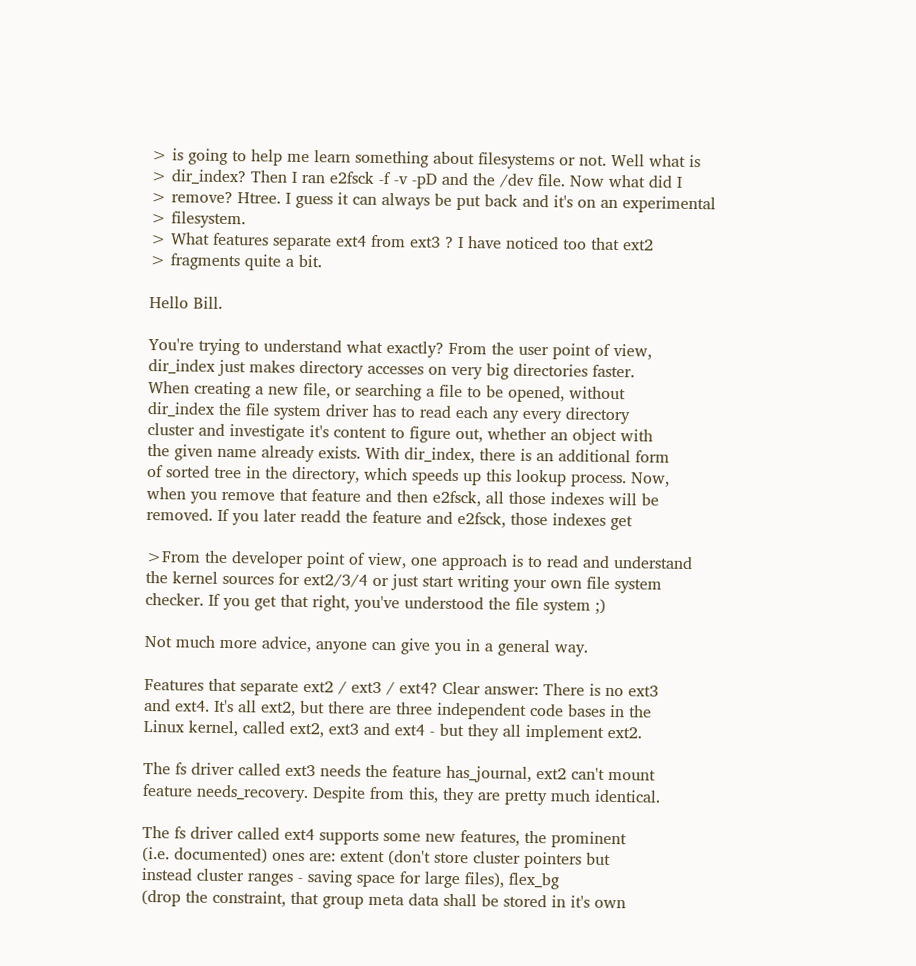> is going to help me learn something about filesystems or not. Well what is
> dir_index? Then I ran e2fsck -f -v -pD and the /dev file. Now what did I
> remove? Htree. I guess it can always be put back and it's on an experimental
> filesystem.
> What features separate ext4 from ext3 ? I have noticed too that ext2
> fragments quite a bit.

Hello Bill.

You're trying to understand what exactly? From the user point of view,
dir_index just makes directory accesses on very big directories faster.
When creating a new file, or searching a file to be opened, without
dir_index the file system driver has to read each any every directory
cluster and investigate it's content to figure out, whether an object with
the given name already exists. With dir_index, there is an additional form
of sorted tree in the directory, which speeds up this lookup process. Now,
when you remove that feature and then e2fsck, all those indexes will be
removed. If you later readd the feature and e2fsck, those indexes get

>From the developer point of view, one approach is to read and understand
the kernel sources for ext2/3/4 or just start writing your own file system
checker. If you get that right, you've understood the file system ;)

Not much more advice, anyone can give you in a general way.

Features that separate ext2 / ext3 / ext4? Clear answer: There is no ext3
and ext4. It's all ext2, but there are three independent code bases in the
Linux kernel, called ext2, ext3 and ext4 - but they all implement ext2.

The fs driver called ext3 needs the feature has_journal, ext2 can't mount
feature needs_recovery. Despite from this, they are pretty much identical.

The fs driver called ext4 supports some new features, the prominent
(i.e. documented) ones are: extent (don't store cluster pointers but
instead cluster ranges - saving space for large files), flex_bg
(drop the constraint, that group meta data shall be stored in it's own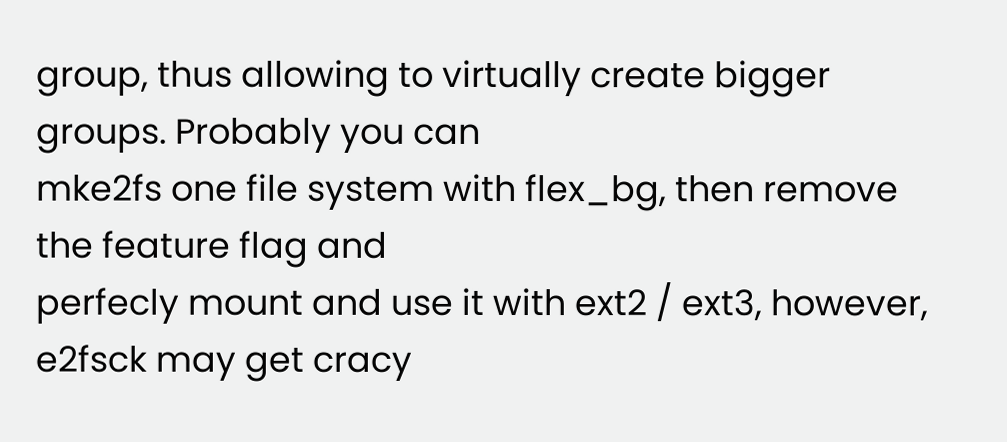group, thus allowing to virtually create bigger groups. Probably you can
mke2fs one file system with flex_bg, then remove the feature flag and
perfecly mount and use it with ext2 / ext3, however, e2fsck may get cracy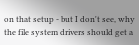on that setup - but I don't see, why the file system drivers should get a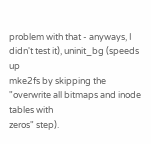problem with that - anyways, I didn't test it), uninit_bg (speeds up
mke2fs by skipping the "overwrite all bitmaps and inode tables with
zeros" step).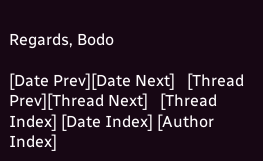Regards, Bodo

[Date Prev][Date Next]   [Thread Prev][Thread Next]   [Thread Index] [Date Index] [Author Index]